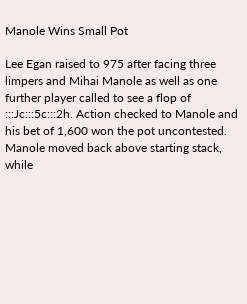Manole Wins Small Pot

Lee Egan raised to 975 after facing three limpers and Mihai Manole as well as one further player called to see a flop of :::Jc:::5c:::2h. Action checked to Manole and his bet of 1,600 won the pot uncontested. Manole moved back above starting stack, while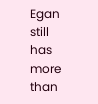Egan still has more than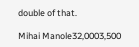double of that.

Mihai Manole32,0003,500